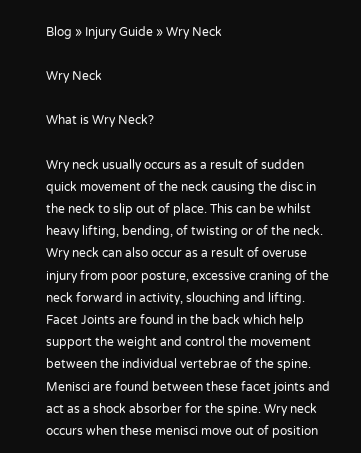Blog » Injury Guide » Wry Neck

Wry Neck

What is Wry Neck?

Wry neck usually occurs as a result of sudden quick movement of the neck causing the disc in the neck to slip out of place. This can be whilst heavy lifting, bending, of twisting or of the neck. Wry neck can also occur as a result of overuse injury from poor posture, excessive craning of the neck forward in activity, slouching and lifting. Facet Joints are found in the back which help support the weight and control the movement between the individual vertebrae of the spine. Menisci are found between these facet joints and act as a shock absorber for the spine. Wry neck occurs when these menisci move out of position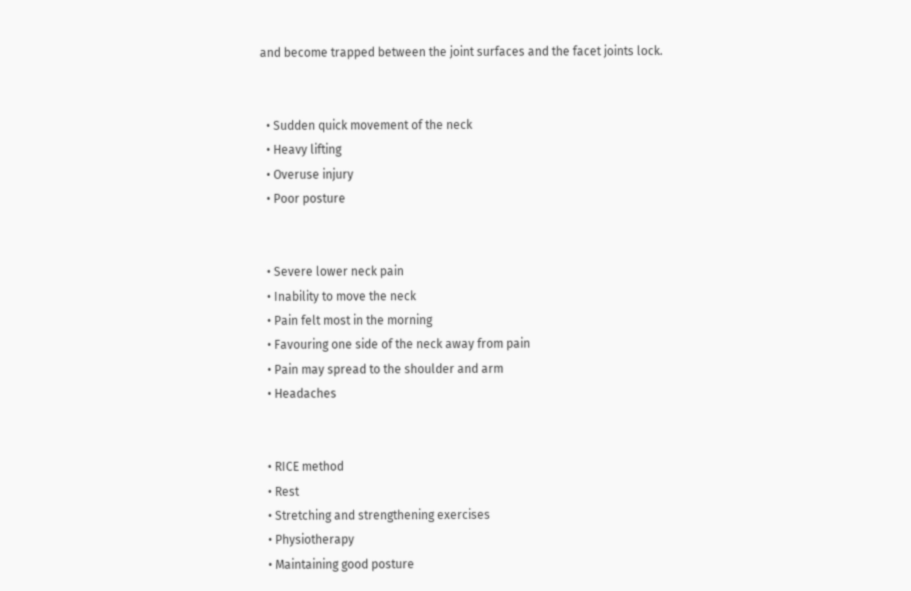and become trapped between the joint surfaces and the facet joints lock.


  • Sudden quick movement of the neck
  • Heavy lifting
  • Overuse injury
  • Poor posture


  • Severe lower neck pain
  • Inability to move the neck
  • Pain felt most in the morning
  • Favouring one side of the neck away from pain
  • Pain may spread to the shoulder and arm
  • Headaches


  • RICE method
  • Rest
  • Stretching and strengthening exercises
  • Physiotherapy
  • Maintaining good posture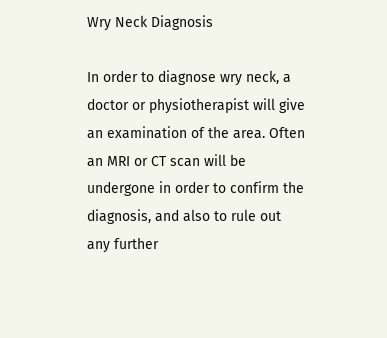Wry Neck Diagnosis

In order to diagnose wry neck, a doctor or physiotherapist will give an examination of the area. Often an MRI or CT scan will be undergone in order to confirm the diagnosis, and also to rule out any further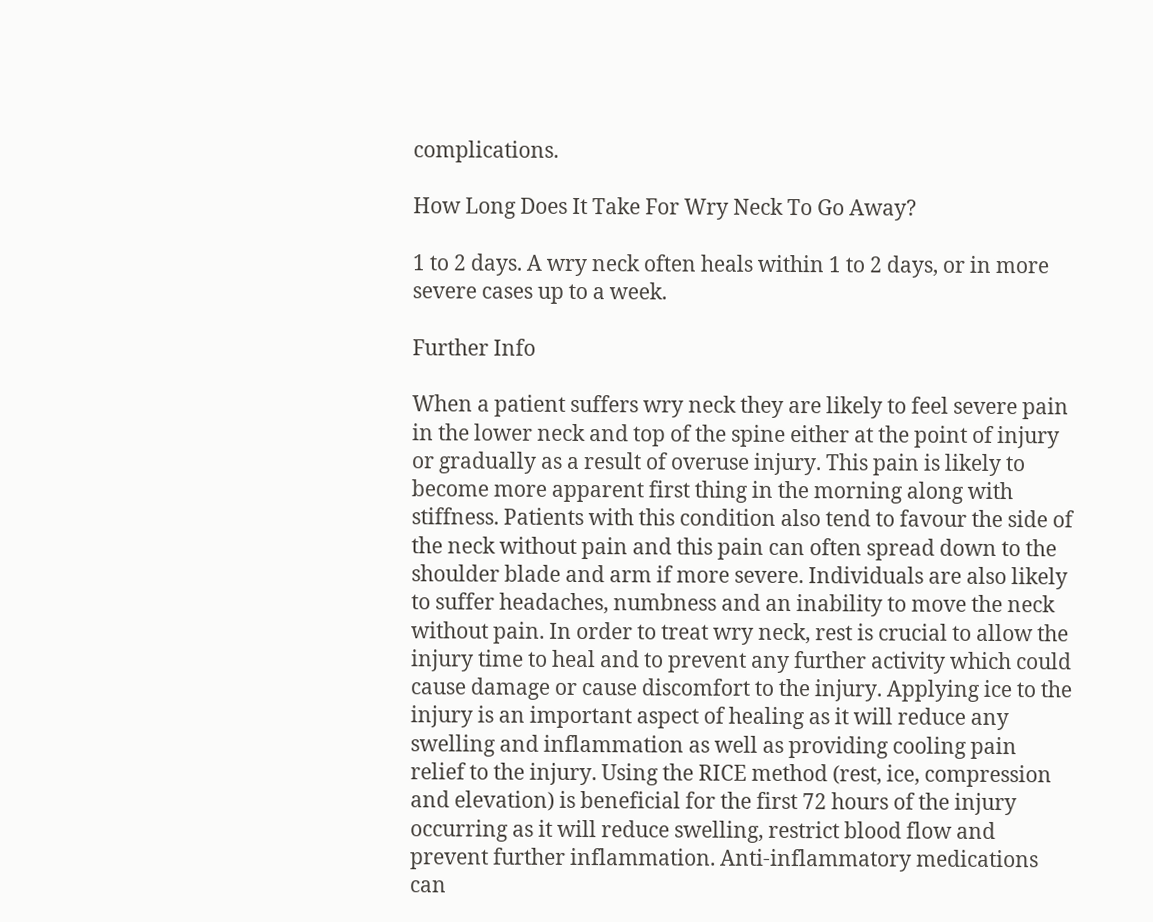complications.

How Long Does It Take For Wry Neck To Go Away?

1 to 2 days. A wry neck often heals within 1 to 2 days, or in more severe cases up to a week.

Further Info

When a patient suffers wry neck they are likely to feel severe pain in the lower neck and top of the spine either at the point of injury or gradually as a result of overuse injury. This pain is likely to become more apparent first thing in the morning along with stiffness. Patients with this condition also tend to favour the side of the neck without pain and this pain can often spread down to the shoulder blade and arm if more severe. Individuals are also likely to suffer headaches, numbness and an inability to move the neck without pain. In order to treat wry neck, rest is crucial to allow the injury time to heal and to prevent any further activity which could cause damage or cause discomfort to the injury. Applying ice to the injury is an important aspect of healing as it will reduce any swelling and inflammation as well as providing cooling pain relief to the injury. Using the RICE method (rest, ice, compression and elevation) is beneficial for the first 72 hours of the injury occurring as it will reduce swelling, restrict blood flow and prevent further inflammation. Anti-inflammatory medications can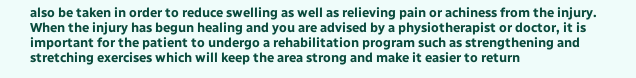also be taken in order to reduce swelling as well as relieving pain or achiness from the injury. When the injury has begun healing and you are advised by a physiotherapist or doctor, it is important for the patient to undergo a rehabilitation program such as strengthening and stretching exercises which will keep the area strong and make it easier to return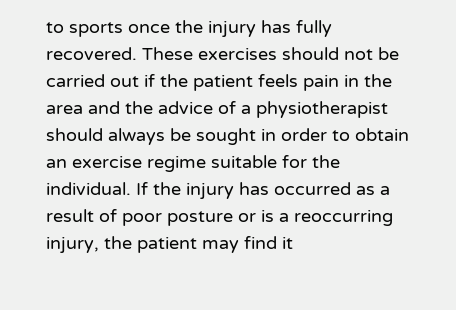to sports once the injury has fully recovered. These exercises should not be carried out if the patient feels pain in the area and the advice of a physiotherapist should always be sought in order to obtain an exercise regime suitable for the individual. If the injury has occurred as a result of poor posture or is a reoccurring injury, the patient may find it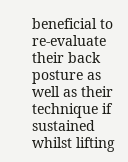beneficial to re-evaluate their back posture as well as their technique if sustained whilst lifting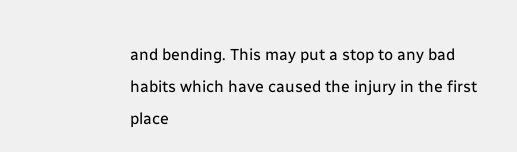and bending. This may put a stop to any bad habits which have caused the injury in the first place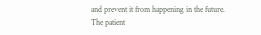and prevent it from happening in the future. The patient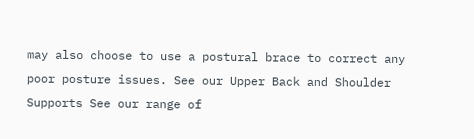may also choose to use a postural brace to correct any poor posture issues. See our Upper Back and Shoulder Supports See our range of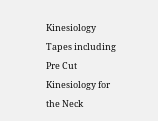Kinesiology Tapes including Pre Cut Kinesiology for the Neck